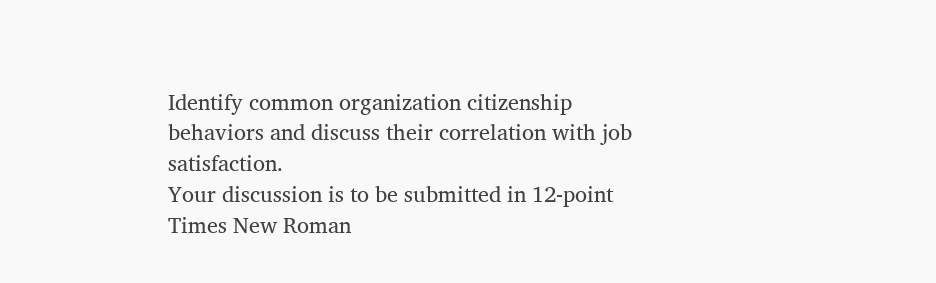Identify common organization citizenship behaviors and discuss their correlation with job satisfaction.
Your discussion is to be submitted in 12-point Times New Roman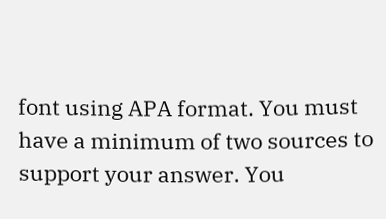font using APA format. You must have a minimum of two sources to support your answer. You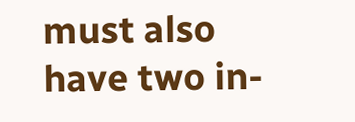must also have two in-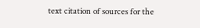text citation of sources for the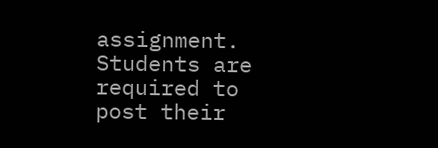assignment.
Students are required to post their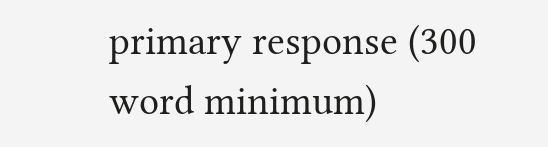primary response (300 word minimum)